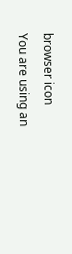browser icon
You are using an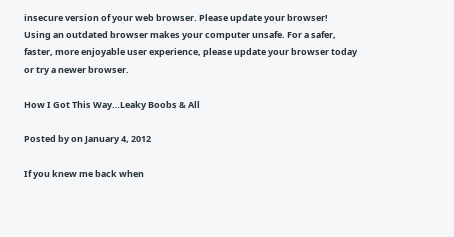insecure version of your web browser. Please update your browser!
Using an outdated browser makes your computer unsafe. For a safer, faster, more enjoyable user experience, please update your browser today or try a newer browser.

How I Got This Way…Leaky Boobs & All

Posted by on January 4, 2012

If you knew me back when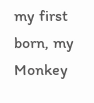my first born, my Monkey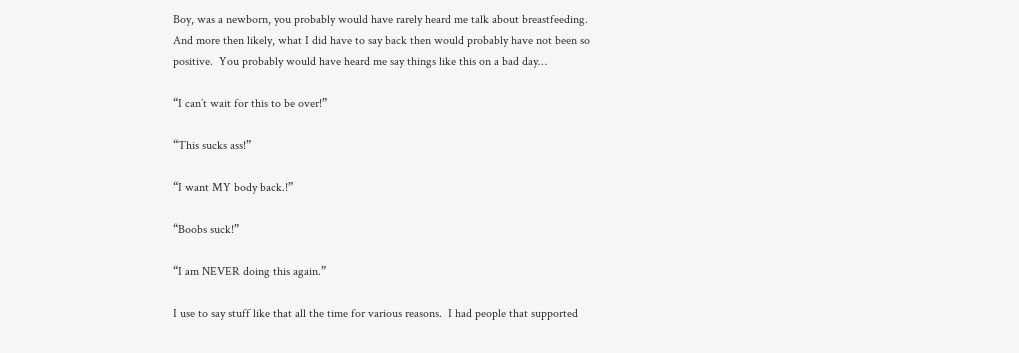Boy, was a newborn, you probably would have rarely heard me talk about breastfeeding.  And more then likely, what I did have to say back then would probably have not been so positive.  You probably would have heard me say things like this on a bad day…

“I can’t wait for this to be over!”

“This sucks ass!”

“I want MY body back.!”

“Boobs suck!”

“I am NEVER doing this again.”

I use to say stuff like that all the time for various reasons.  I had people that supported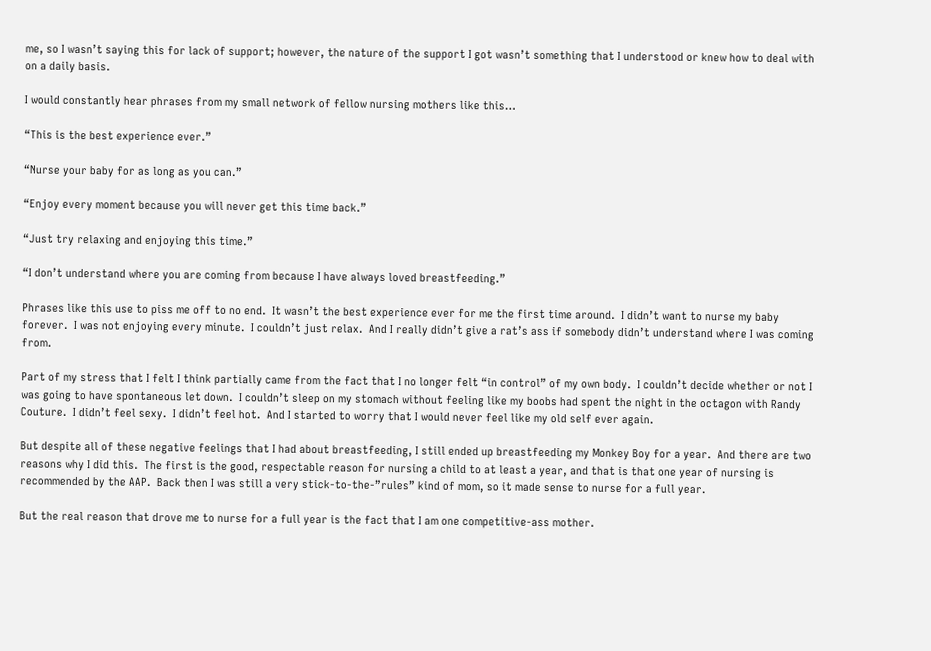me, so I wasn’t saying this for lack of support; however, the nature of the support I got wasn’t something that I understood or knew how to deal with on a daily basis.

I would constantly hear phrases from my small network of fellow nursing mothers like this…

“This is the best experience ever.”

“Nurse your baby for as long as you can.”

“Enjoy every moment because you will never get this time back.”

“Just try relaxing and enjoying this time.”

“I don’t understand where you are coming from because I have always loved breastfeeding.”

Phrases like this use to piss me off to no end.  It wasn’t the best experience ever for me the first time around.  I didn’t want to nurse my baby forever.  I was not enjoying every minute.  I couldn’t just relax.  And I really didn’t give a rat’s ass if somebody didn’t understand where I was coming from.

Part of my stress that I felt I think partially came from the fact that I no longer felt “in control” of my own body.  I couldn’t decide whether or not I was going to have spontaneous let down.  I couldn’t sleep on my stomach without feeling like my boobs had spent the night in the octagon with Randy Couture.  I didn’t feel sexy.  I didn’t feel hot.  And I started to worry that I would never feel like my old self ever again.

But despite all of these negative feelings that I had about breastfeeding, I still ended up breastfeeding my Monkey Boy for a year.  And there are two reasons why I did this.  The first is the good, respectable reason for nursing a child to at least a year, and that is that one year of nursing is recommended by the AAP.  Back then I was still a very stick-to-the-”rules” kind of mom, so it made sense to nurse for a full year.

But the real reason that drove me to nurse for a full year is the fact that I am one competitive-ass mother.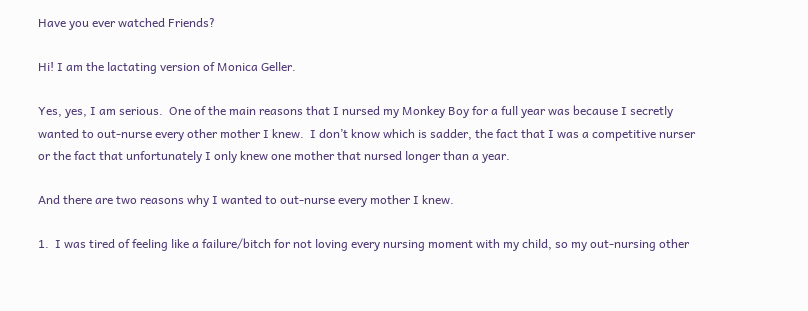Have you ever watched Friends?

Hi! I am the lactating version of Monica Geller.

Yes, yes, I am serious.  One of the main reasons that I nursed my Monkey Boy for a full year was because I secretly wanted to out-nurse every other mother I knew.  I don’t know which is sadder, the fact that I was a competitive nurser or the fact that unfortunately I only knew one mother that nursed longer than a year.

And there are two reasons why I wanted to out-nurse every mother I knew.

1.  I was tired of feeling like a failure/bitch for not loving every nursing moment with my child, so my out-nursing other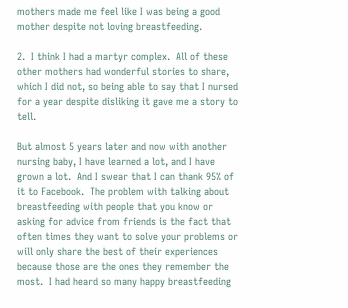mothers made me feel like I was being a good mother despite not loving breastfeeding.

2.  I think I had a martyr complex.  All of these other mothers had wonderful stories to share, which I did not, so being able to say that I nursed for a year despite disliking it gave me a story to tell.

But almost 5 years later and now with another nursing baby, I have learned a lot, and I have grown a lot.  And I swear that I can thank 95% of it to Facebook.  The problem with talking about breastfeeding with people that you know or asking for advice from friends is the fact that often times they want to solve your problems or will only share the best of their experiences because those are the ones they remember the most.  I had heard so many happy breastfeeding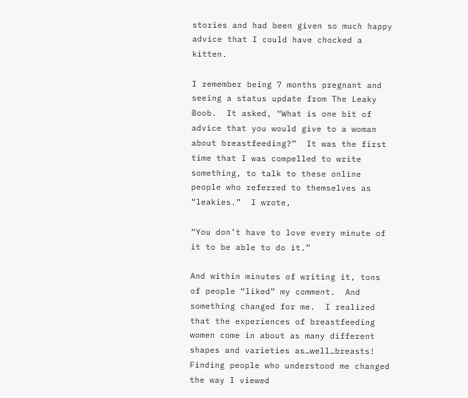stories and had been given so much happy advice that I could have chocked a kitten.

I remember being 7 months pregnant and seeing a status update from The Leaky Boob.  It asked, “What is one bit of advice that you would give to a woman about breastfeeding?”  It was the first time that I was compelled to write something, to talk to these online people who referred to themselves as “leakies.”  I wrote,

“You don’t have to love every minute of it to be able to do it.”

And within minutes of writing it, tons of people “liked” my comment.  And something changed for me.  I realized that the experiences of breastfeeding women come in about as many different shapes and varieties as…well…breasts!  Finding people who understood me changed the way I viewed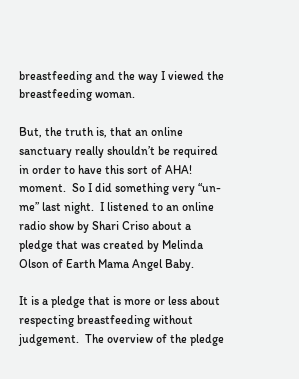breastfeeding and the way I viewed the breastfeeding woman.

But, the truth is, that an online sanctuary really shouldn’t be required in order to have this sort of AHA! moment.  So I did something very “un-me” last night.  I listened to an online radio show by Shari Criso about a pledge that was created by Melinda Olson of Earth Mama Angel Baby.

It is a pledge that is more or less about respecting breastfeeding without judgement.  The overview of the pledge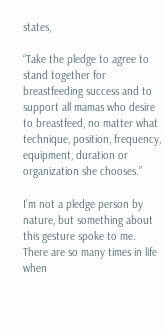states,

“Take the pledge to agree to stand together for breastfeeding success and to support all mamas who desire to breastfeed, no matter what technique, position, frequency, equipment, duration or organization she chooses.”

I’m not a pledge person by nature, but something about this gesture spoke to me.  There are so many times in life when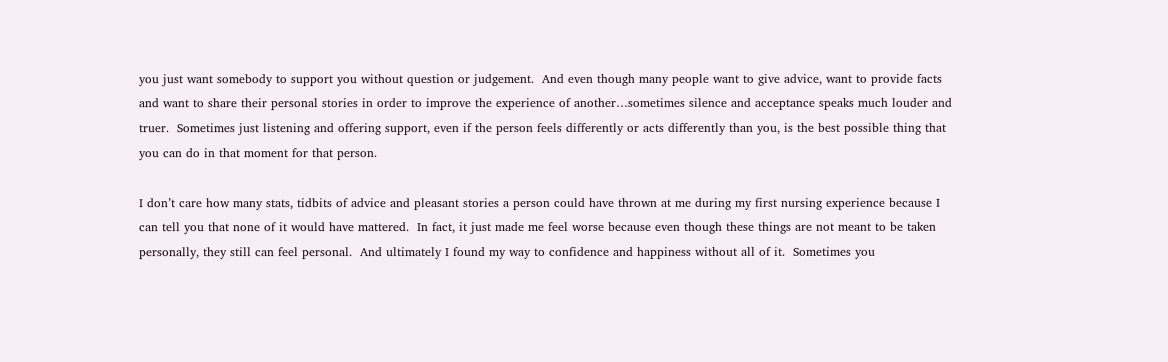you just want somebody to support you without question or judgement.  And even though many people want to give advice, want to provide facts and want to share their personal stories in order to improve the experience of another…sometimes silence and acceptance speaks much louder and truer.  Sometimes just listening and offering support, even if the person feels differently or acts differently than you, is the best possible thing that you can do in that moment for that person.

I don’t care how many stats, tidbits of advice and pleasant stories a person could have thrown at me during my first nursing experience because I can tell you that none of it would have mattered.  In fact, it just made me feel worse because even though these things are not meant to be taken personally, they still can feel personal.  And ultimately I found my way to confidence and happiness without all of it.  Sometimes you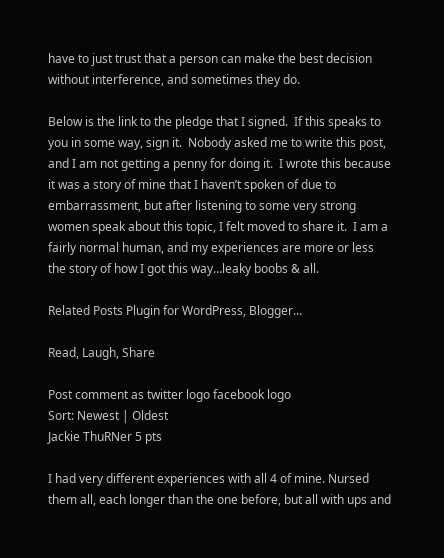have to just trust that a person can make the best decision without interference, and sometimes they do.

Below is the link to the pledge that I signed.  If this speaks to you in some way, sign it.  Nobody asked me to write this post, and I am not getting a penny for doing it.  I wrote this because it was a story of mine that I haven’t spoken of due to embarrassment, but after listening to some very strong women speak about this topic, I felt moved to share it.  I am a fairly normal human, and my experiences are more or less the story of how I got this way…leaky boobs & all.

Related Posts Plugin for WordPress, Blogger...

Read, Laugh, Share

Post comment as twitter logo facebook logo
Sort: Newest | Oldest
Jackie ThuRNer 5 pts

I had very different experiences with all 4 of mine. Nursed them all, each longer than the one before, but all with ups and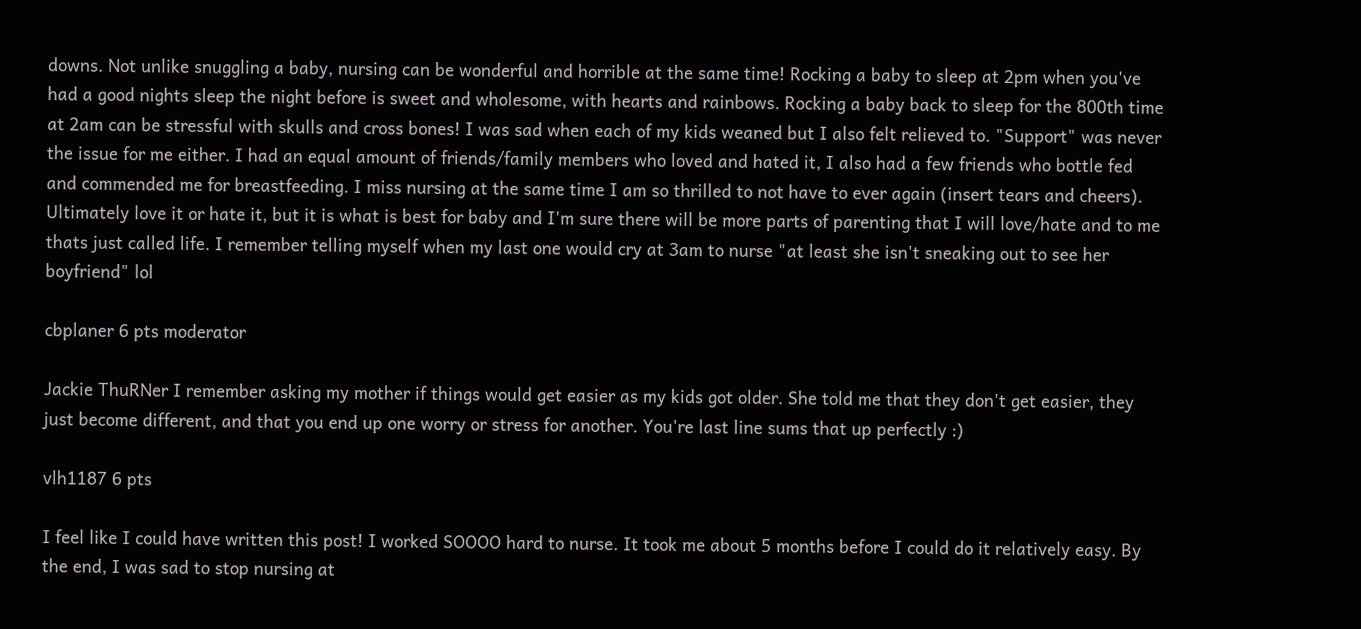downs. Not unlike snuggling a baby, nursing can be wonderful and horrible at the same time! Rocking a baby to sleep at 2pm when you've had a good nights sleep the night before is sweet and wholesome, with hearts and rainbows. Rocking a baby back to sleep for the 800th time at 2am can be stressful with skulls and cross bones! I was sad when each of my kids weaned but I also felt relieved to. "Support" was never the issue for me either. I had an equal amount of friends/family members who loved and hated it, I also had a few friends who bottle fed and commended me for breastfeeding. I miss nursing at the same time I am so thrilled to not have to ever again (insert tears and cheers). Ultimately love it or hate it, but it is what is best for baby and I'm sure there will be more parts of parenting that I will love/hate and to me thats just called life. I remember telling myself when my last one would cry at 3am to nurse "at least she isn't sneaking out to see her boyfriend" lol

cbplaner 6 pts moderator

Jackie ThuRNer I remember asking my mother if things would get easier as my kids got older. She told me that they don't get easier, they just become different, and that you end up one worry or stress for another. You're last line sums that up perfectly :)

vlh1187 6 pts

I feel like I could have written this post! I worked SOOOO hard to nurse. It took me about 5 months before I could do it relatively easy. By the end, I was sad to stop nursing at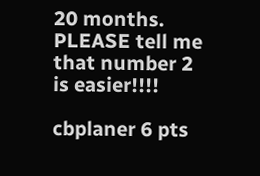20 months. PLEASE tell me that number 2 is easier!!!!

cbplaner 6 pts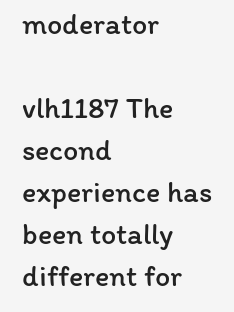moderator

vlh1187 The second experience has been totally different for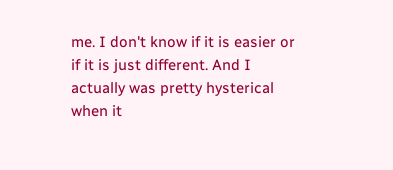me. I don't know if it is easier or if it is just different. And I actually was pretty hysterical when it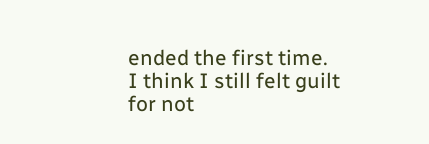ended the first time. I think I still felt guilt for not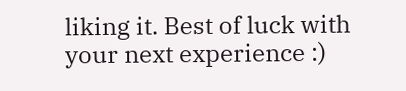liking it. Best of luck with your next experience :)